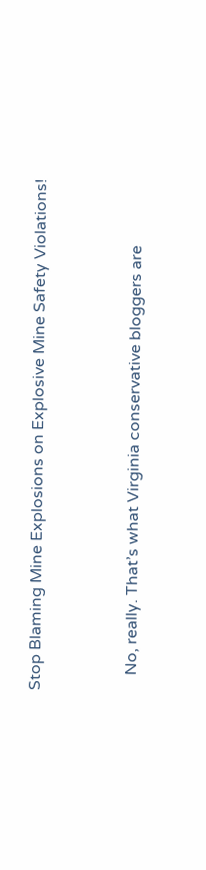Stop Blaming Mine Explosions on Explosive Mine Safety Violations!


    No, really. That’s what Virginia conservative bloggers are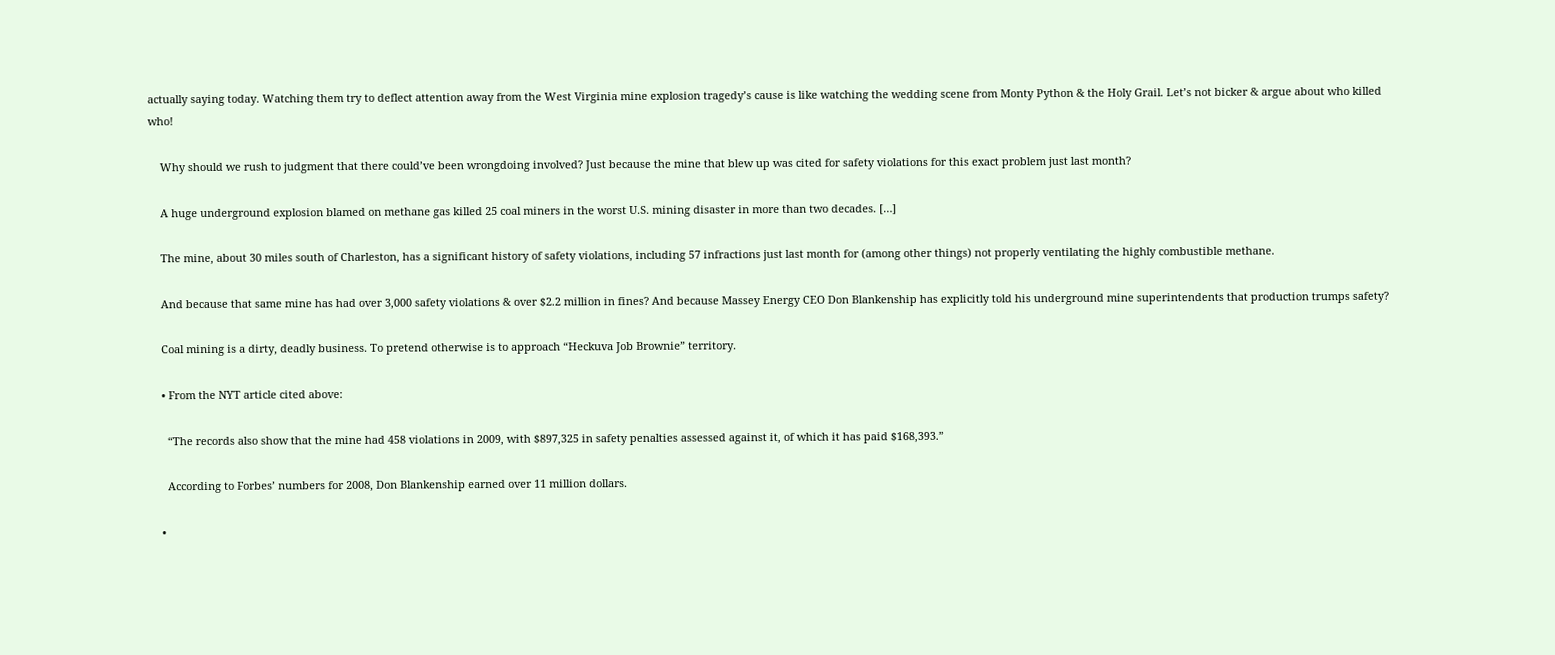actually saying today. Watching them try to deflect attention away from the West Virginia mine explosion tragedy’s cause is like watching the wedding scene from Monty Python & the Holy Grail. Let’s not bicker & argue about who killed who!

    Why should we rush to judgment that there could’ve been wrongdoing involved? Just because the mine that blew up was cited for safety violations for this exact problem just last month?

    A huge underground explosion blamed on methane gas killed 25 coal miners in the worst U.S. mining disaster in more than two decades. […]

    The mine, about 30 miles south of Charleston, has a significant history of safety violations, including 57 infractions just last month for (among other things) not properly ventilating the highly combustible methane.

    And because that same mine has had over 3,000 safety violations & over $2.2 million in fines? And because Massey Energy CEO Don Blankenship has explicitly told his underground mine superintendents that production trumps safety?

    Coal mining is a dirty, deadly business. To pretend otherwise is to approach “Heckuva Job Brownie” territory.

    • From the NYT article cited above:

      “The records also show that the mine had 458 violations in 2009, with $897,325 in safety penalties assessed against it, of which it has paid $168,393.”

      According to Forbes’ numbers for 2008, Don Blankenship earned over 11 million dollars.

    •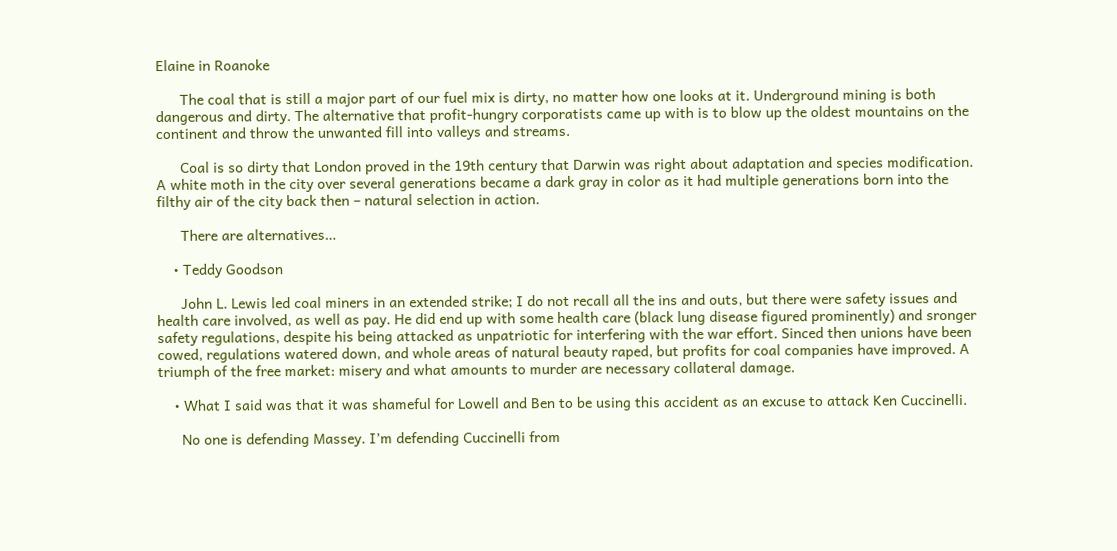Elaine in Roanoke

      The coal that is still a major part of our fuel mix is dirty, no matter how one looks at it. Underground mining is both dangerous and dirty. The alternative that profit-hungry corporatists came up with is to blow up the oldest mountains on the continent and throw the unwanted fill into valleys and streams.

      Coal is so dirty that London proved in the 19th century that Darwin was right about adaptation and species modification. A white moth in the city over several generations became a dark gray in color as it had multiple generations born into the filthy air of the city back then – natural selection in action.

      There are alternatives…

    • Teddy Goodson

      John L. Lewis led coal miners in an extended strike; I do not recall all the ins and outs, but there were safety issues and health care involved, as well as pay. He did end up with some health care (black lung disease figured prominently) and sronger safety regulations, despite his being attacked as unpatriotic for interfering with the war effort. Sinced then unions have been cowed, regulations watered down, and whole areas of natural beauty raped, but profits for coal companies have improved. A triumph of the free market: misery and what amounts to murder are necessary collateral damage.

    • What I said was that it was shameful for Lowell and Ben to be using this accident as an excuse to attack Ken Cuccinelli.

      No one is defending Massey. I’m defending Cuccinelli from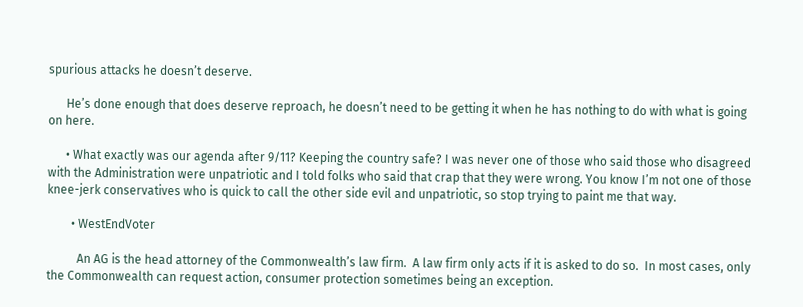spurious attacks he doesn’t deserve.

      He’s done enough that does deserve reproach, he doesn’t need to be getting it when he has nothing to do with what is going on here.

      • What exactly was our agenda after 9/11? Keeping the country safe? I was never one of those who said those who disagreed with the Administration were unpatriotic and I told folks who said that crap that they were wrong. You know I’m not one of those knee-jerk conservatives who is quick to call the other side evil and unpatriotic, so stop trying to paint me that way.

        • WestEndVoter

          An AG is the head attorney of the Commonwealth’s law firm.  A law firm only acts if it is asked to do so.  In most cases, only the Commonwealth can request action, consumer protection sometimes being an exception.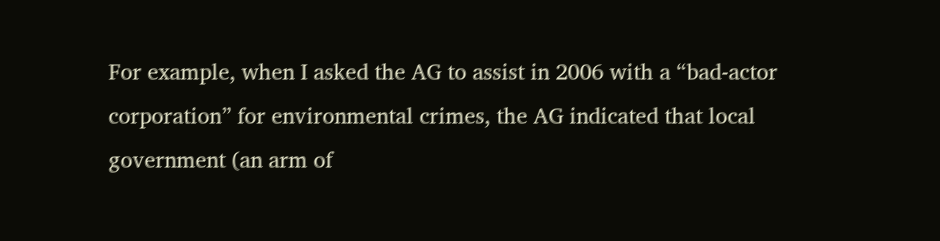For example, when I asked the AG to assist in 2006 with a “bad-actor corporation” for environmental crimes, the AG indicated that local government (an arm of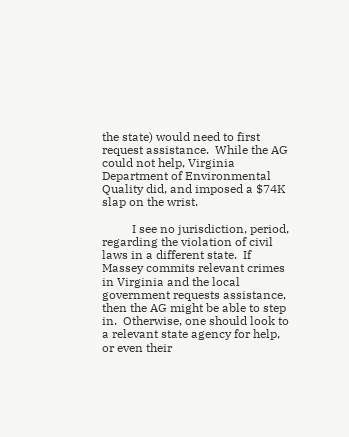the state) would need to first request assistance.  While the AG could not help, Virginia Department of Environmental Quality did, and imposed a $74K slap on the wrist.

          I see no jurisdiction, period, regarding the violation of civil laws in a different state.  If Massey commits relevant crimes in Virginia and the local government requests assistance, then the AG might be able to step in.  Otherwise, one should look to a relevant state agency for help, or even their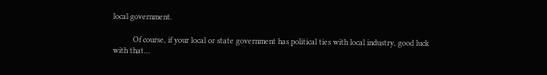local government.

          Of course, if your local or state government has political ties with local industry, good luck with that…